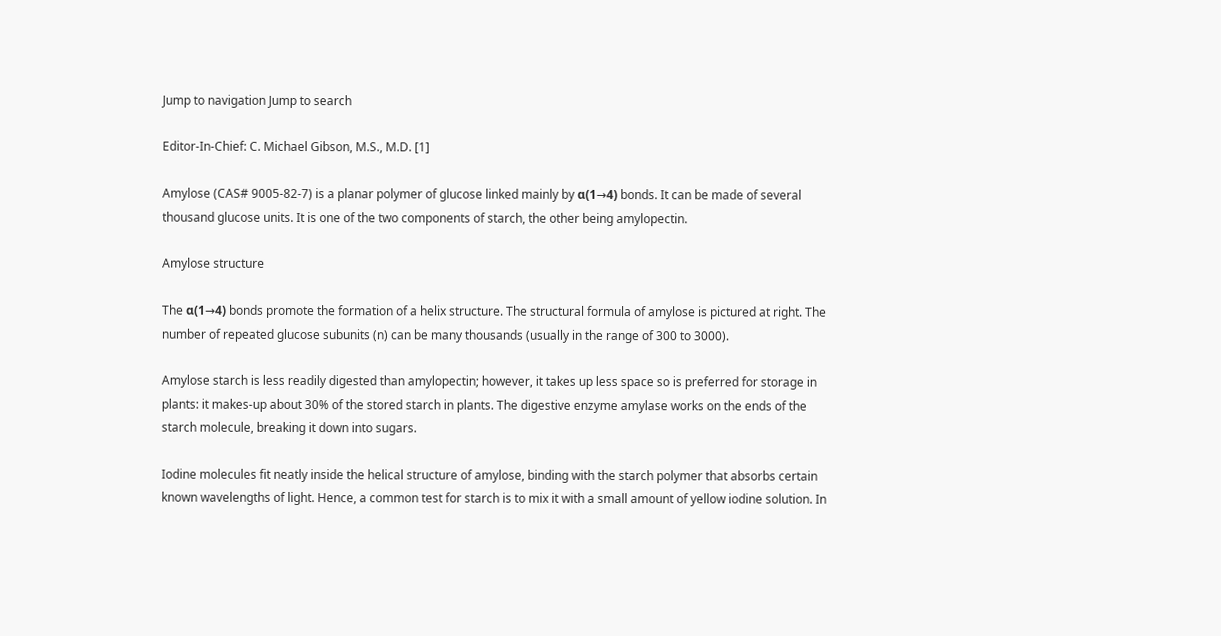Jump to navigation Jump to search

Editor-In-Chief: C. Michael Gibson, M.S., M.D. [1]

Amylose (CAS# 9005-82-7) is a planar polymer of glucose linked mainly by α(1→4) bonds. It can be made of several thousand glucose units. It is one of the two components of starch, the other being amylopectin.

Amylose structure

The α(1→4) bonds promote the formation of a helix structure. The structural formula of amylose is pictured at right. The number of repeated glucose subunits (n) can be many thousands (usually in the range of 300 to 3000).

Amylose starch is less readily digested than amylopectin; however, it takes up less space so is preferred for storage in plants: it makes-up about 30% of the stored starch in plants. The digestive enzyme amylase works on the ends of the starch molecule, breaking it down into sugars.

Iodine molecules fit neatly inside the helical structure of amylose, binding with the starch polymer that absorbs certain known wavelengths of light. Hence, a common test for starch is to mix it with a small amount of yellow iodine solution. In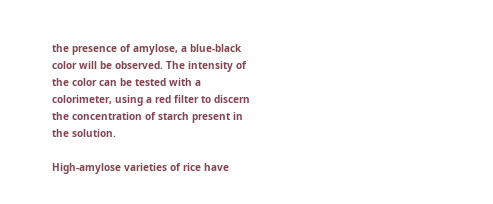the presence of amylose, a blue-black color will be observed. The intensity of the color can be tested with a colorimeter, using a red filter to discern the concentration of starch present in the solution.

High-amylose varieties of rice have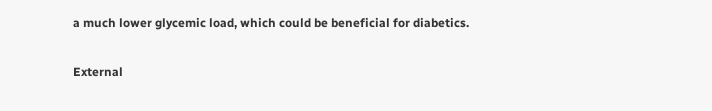a much lower glycemic load, which could be beneficial for diabetics.

External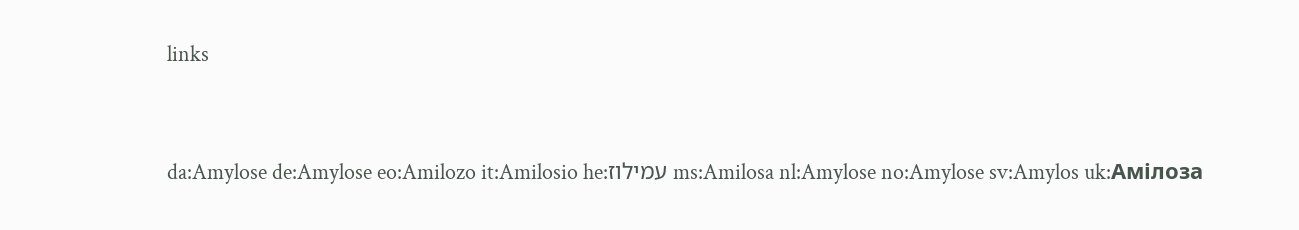links


da:Amylose de:Amylose eo:Amilozo it:Amilosio he:עמילוז ms:Amilosa nl:Amylose no:Amylose sv:Amylos uk:Амілоза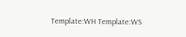Template:WH Template:WS